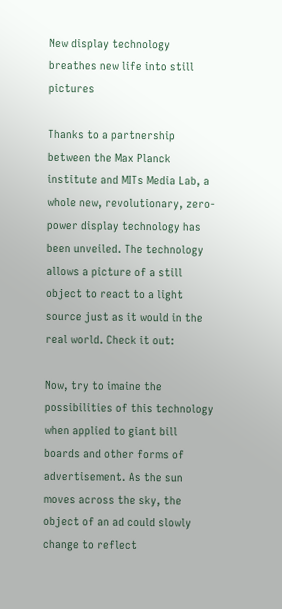New display technology breathes new life into still pictures

Thanks to a partnership between the Max Planck institute and MITs Media Lab, a whole new, revolutionary, zero-power display technology has been unveiled. The technology allows a picture of a still object to react to a light source just as it would in the real world. Check it out:

Now, try to imaine the possibilities of this technology when applied to giant bill boards and other forms of advertisement. As the sun moves across the sky, the object of an ad could slowly change to reflect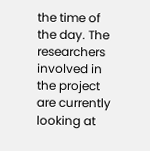the time of the day. The researchers involved in the project are currently looking at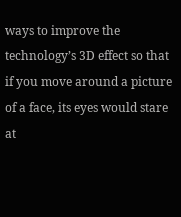ways to improve the technology’s 3D effect so that if you move around a picture of a face, its eyes would stare at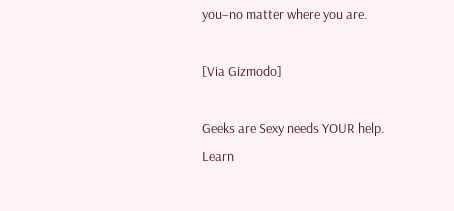you–no matter where you are.

[Via Gizmodo]

Geeks are Sexy needs YOUR help. Learn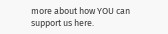more about how YOU can support us here.